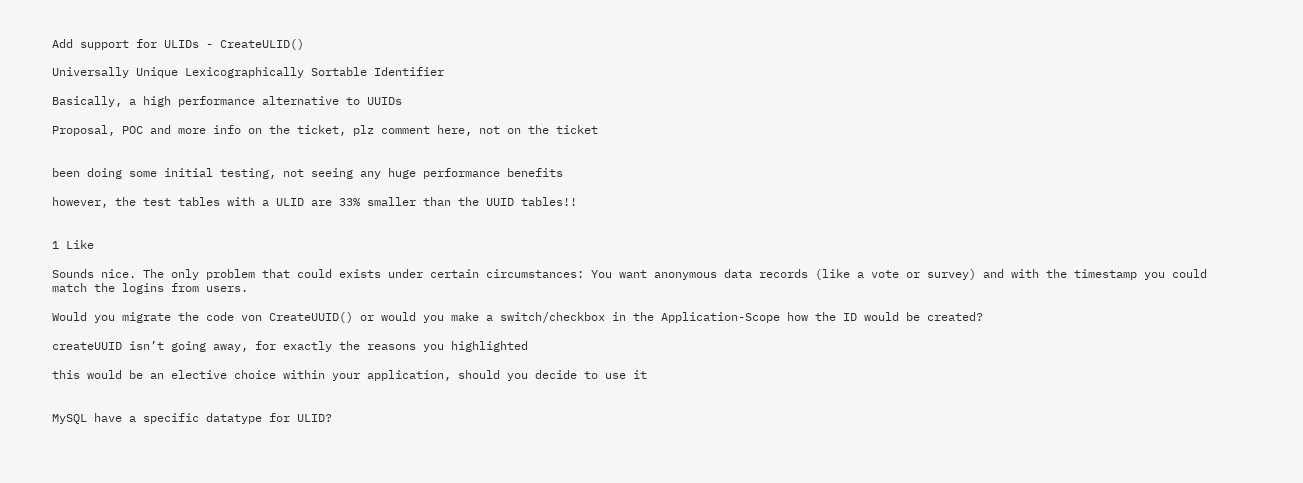Add support for ULIDs - CreateULID()

Universally Unique Lexicographically Sortable Identifier

Basically, a high performance alternative to UUIDs

Proposal, POC and more info on the ticket, plz comment here, not on the ticket


been doing some initial testing, not seeing any huge performance benefits

however, the test tables with a ULID are 33% smaller than the UUID tables!!


1 Like

Sounds nice. The only problem that could exists under certain circumstances: You want anonymous data records (like a vote or survey) and with the timestamp you could match the logins from users.

Would you migrate the code von CreateUUID() or would you make a switch/checkbox in the Application-Scope how the ID would be created?

createUUID isn’t going away, for exactly the reasons you highlighted

this would be an elective choice within your application, should you decide to use it


MySQL have a specific datatype for ULID?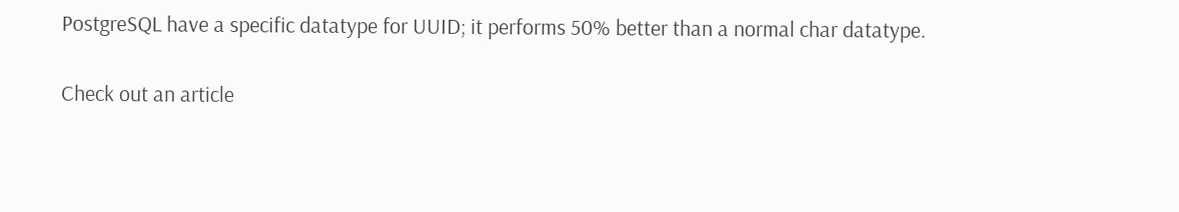PostgreSQL have a specific datatype for UUID; it performs 50% better than a normal char datatype.

Check out an article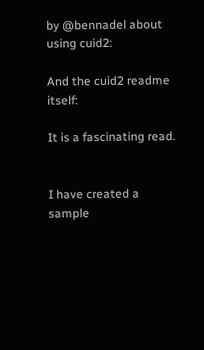by @bennadel about using cuid2:

And the cuid2 readme itself:

It is a fascinating read.


I have created a sample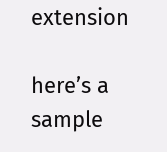extension

here’s a sample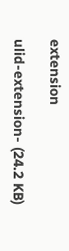extension

ulid-extension- (24.2 KB)